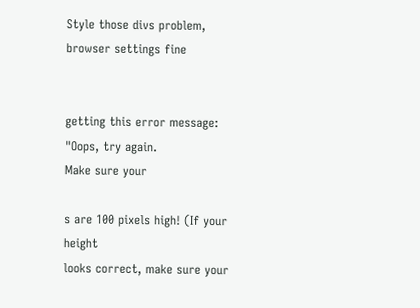Style those divs problem, browser settings fine


getting this error message: "Oops, try again.
Make sure your

s are 100 pixels high! (If your height
looks correct, make sure your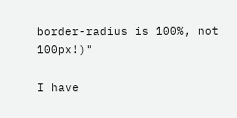border-radius is 100%, not 100px!)"

I have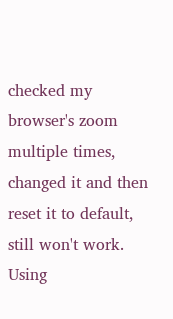checked my browser's zoom multiple times, changed it and then reset it to default, still won't work. Using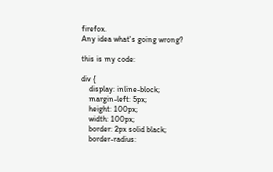firefox.
Any idea what's going wrong?

this is my code:

div {
    display: inline-block;
    margin-left: 5px;
    height: 100px;
    width: 100px;
    border: 2px solid black;
    border-radius: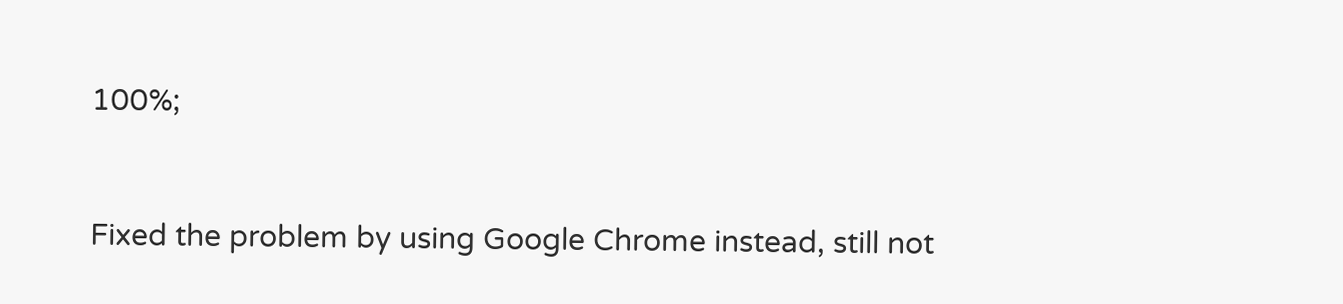100%;


Fixed the problem by using Google Chrome instead, still not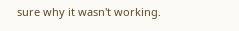sure why it wasn't working.